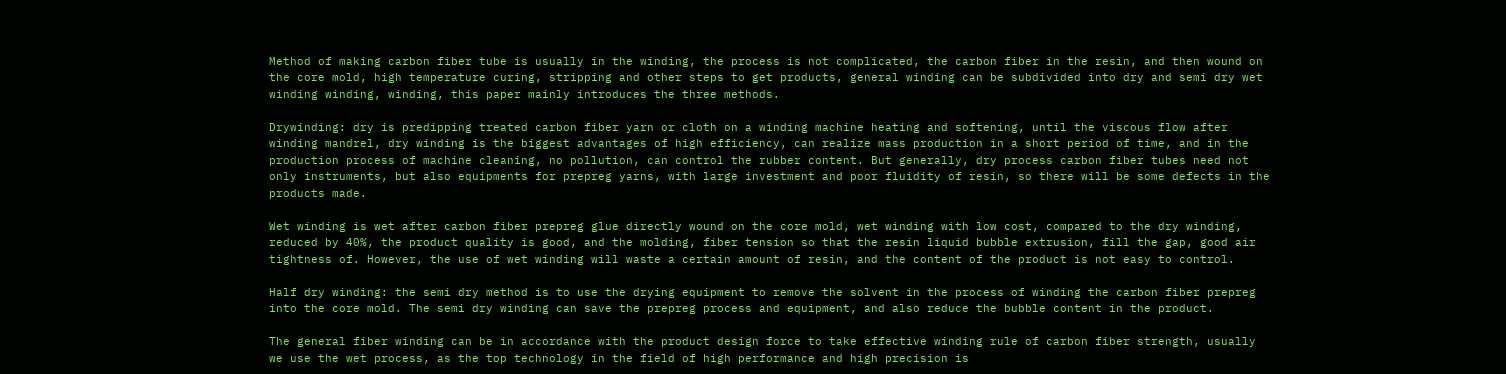Method of making carbon fiber tube is usually in the winding, the process is not complicated, the carbon fiber in the resin, and then wound on the core mold, high temperature curing, stripping and other steps to get products, general winding can be subdivided into dry and semi dry wet winding winding, winding, this paper mainly introduces the three methods.

Drywinding: dry is predipping treated carbon fiber yarn or cloth on a winding machine heating and softening, until the viscous flow after winding mandrel, dry winding is the biggest advantages of high efficiency, can realize mass production in a short period of time, and in the production process of machine cleaning, no pollution, can control the rubber content. But generally, dry process carbon fiber tubes need not only instruments, but also equipments for prepreg yarns, with large investment and poor fluidity of resin, so there will be some defects in the products made.

Wet winding is wet after carbon fiber prepreg glue directly wound on the core mold, wet winding with low cost, compared to the dry winding, reduced by 40%, the product quality is good, and the molding, fiber tension so that the resin liquid bubble extrusion, fill the gap, good air tightness of. However, the use of wet winding will waste a certain amount of resin, and the content of the product is not easy to control.

Half dry winding: the semi dry method is to use the drying equipment to remove the solvent in the process of winding the carbon fiber prepreg into the core mold. The semi dry winding can save the prepreg process and equipment, and also reduce the bubble content in the product.

The general fiber winding can be in accordance with the product design force to take effective winding rule of carbon fiber strength, usually we use the wet process, as the top technology in the field of high performance and high precision is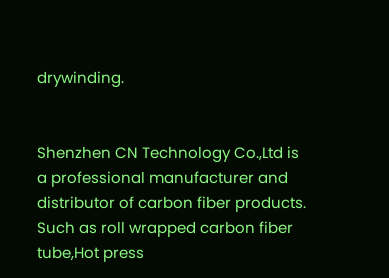drywinding.


Shenzhen CN Technology Co.,Ltd is a professional manufacturer and distributor of carbon fiber products. Such as roll wrapped carbon fiber tube,Hot press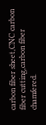carbon fiber sheet,CNC carbon fiber cutting,carbon fiber chamfered.